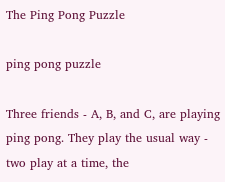The Ping Pong Puzzle

ping pong puzzle

Three friends - A, B, and C, are playing ping pong. They play the usual way - two play at a time, the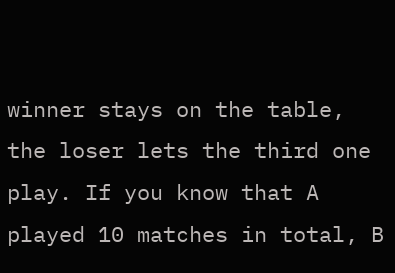winner stays on the table, the loser lets the third one play. If you know that A played 10 matches in total, B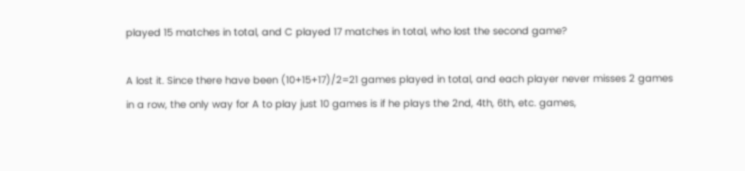played 15 matches in total, and C played 17 matches in total, who lost the second game?

A lost it. Since there have been (10+15+17)/2=21 games played in total, and each player never misses 2 games in a row, the only way for A to play just 10 games is if he plays the 2nd, 4th, 6th, etc. games,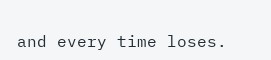and every time loses.